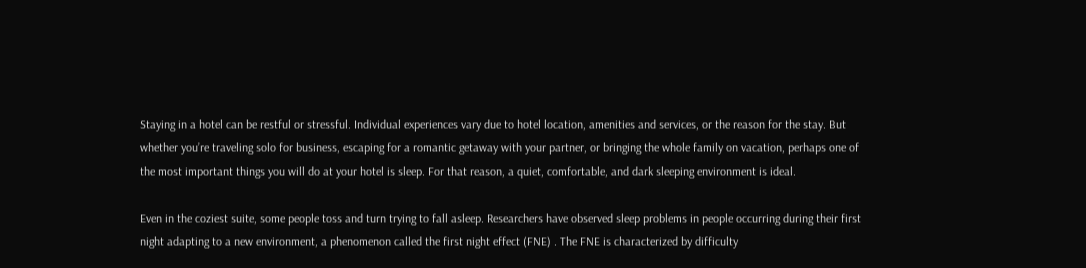Staying in a hotel can be restful or stressful. Individual experiences vary due to hotel location, amenities and services, or the reason for the stay. But whether you’re traveling solo for business, escaping for a romantic getaway with your partner, or bringing the whole family on vacation, perhaps one of the most important things you will do at your hotel is sleep. For that reason, a quiet, comfortable, and dark sleeping environment is ideal.

Even in the coziest suite, some people toss and turn trying to fall asleep. Researchers have observed sleep problems in people occurring during their first night adapting to a new environment, a phenomenon called the first night effect (FNE) . The FNE is characterized by difficulty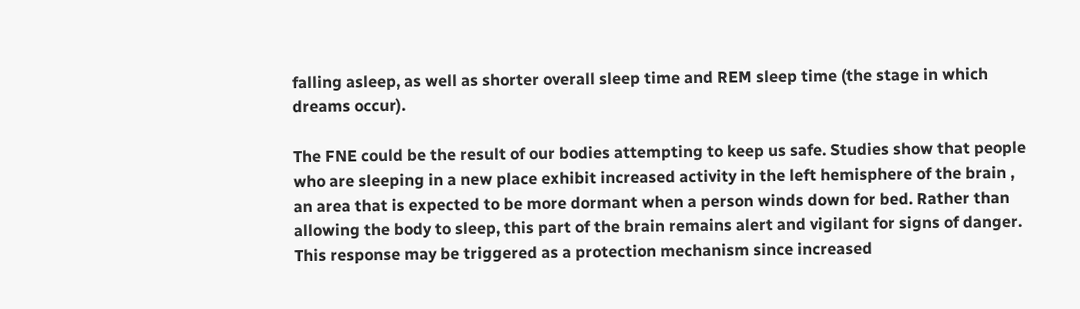falling asleep, as well as shorter overall sleep time and REM sleep time (the stage in which dreams occur).

The FNE could be the result of our bodies attempting to keep us safe. Studies show that people who are sleeping in a new place exhibit increased activity in the left hemisphere of the brain , an area that is expected to be more dormant when a person winds down for bed. Rather than allowing the body to sleep, this part of the brain remains alert and vigilant for signs of danger. This response may be triggered as a protection mechanism since increased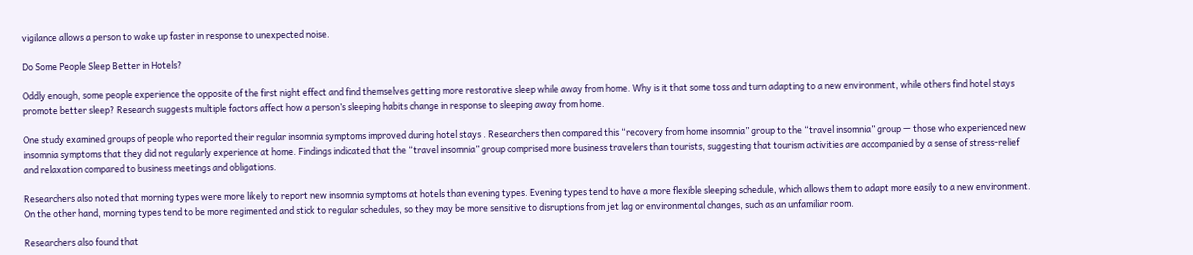vigilance allows a person to wake up faster in response to unexpected noise.

Do Some People Sleep Better in Hotels?

Oddly enough, some people experience the opposite of the first night effect and find themselves getting more restorative sleep while away from home. Why is it that some toss and turn adapting to a new environment, while others find hotel stays promote better sleep? Research suggests multiple factors affect how a person’s sleeping habits change in response to sleeping away from home.

One study examined groups of people who reported their regular insomnia symptoms improved during hotel stays . Researchers then compared this “recovery from home insomnia” group to the “travel insomnia” group — those who experienced new insomnia symptoms that they did not regularly experience at home. Findings indicated that the “travel insomnia” group comprised more business travelers than tourists, suggesting that tourism activities are accompanied by a sense of stress-relief and relaxation compared to business meetings and obligations.

Researchers also noted that morning types were more likely to report new insomnia symptoms at hotels than evening types. Evening types tend to have a more flexible sleeping schedule, which allows them to adapt more easily to a new environment. On the other hand, morning types tend to be more regimented and stick to regular schedules, so they may be more sensitive to disruptions from jet lag or environmental changes, such as an unfamiliar room.

Researchers also found that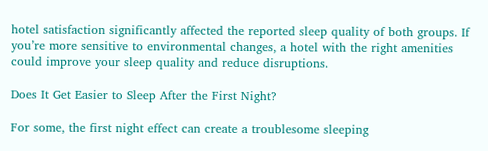hotel satisfaction significantly affected the reported sleep quality of both groups. If you’re more sensitive to environmental changes, a hotel with the right amenities could improve your sleep quality and reduce disruptions.

Does It Get Easier to Sleep After the First Night?

For some, the first night effect can create a troublesome sleeping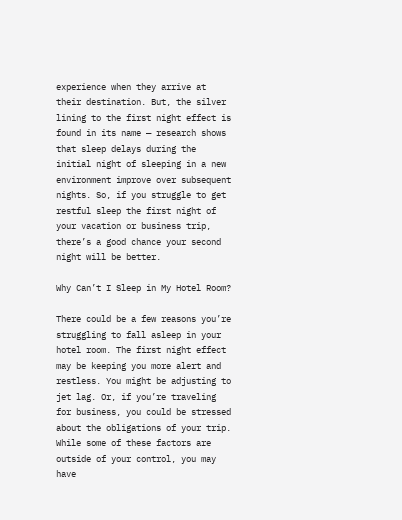experience when they arrive at their destination. But, the silver lining to the first night effect is found in its name — research shows that sleep delays during the initial night of sleeping in a new environment improve over subsequent nights. So, if you struggle to get restful sleep the first night of your vacation or business trip, there’s a good chance your second night will be better.

Why Can’t I Sleep in My Hotel Room?

There could be a few reasons you’re struggling to fall asleep in your hotel room. The first night effect may be keeping you more alert and restless. You might be adjusting to jet lag. Or, if you’re traveling for business, you could be stressed about the obligations of your trip. While some of these factors are outside of your control, you may have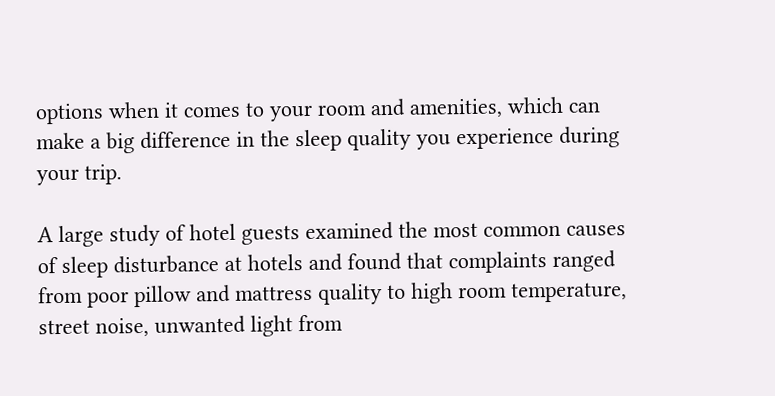options when it comes to your room and amenities, which can make a big difference in the sleep quality you experience during your trip.

A large study of hotel guests examined the most common causes of sleep disturbance at hotels and found that complaints ranged from poor pillow and mattress quality to high room temperature, street noise, unwanted light from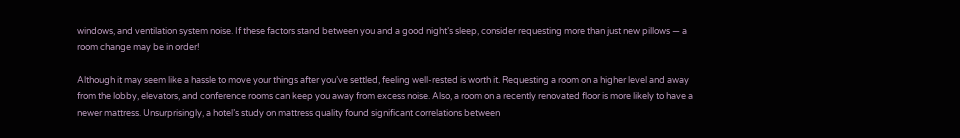windows, and ventilation system noise. If these factors stand between you and a good night’s sleep, consider requesting more than just new pillows — a room change may be in order!

Although it may seem like a hassle to move your things after you’ve settled, feeling well-rested is worth it. Requesting a room on a higher level and away from the lobby, elevators, and conference rooms can keep you away from excess noise. Also, a room on a recently renovated floor is more likely to have a newer mattress. Unsurprisingly, a hotel’s study on mattress quality found significant correlations between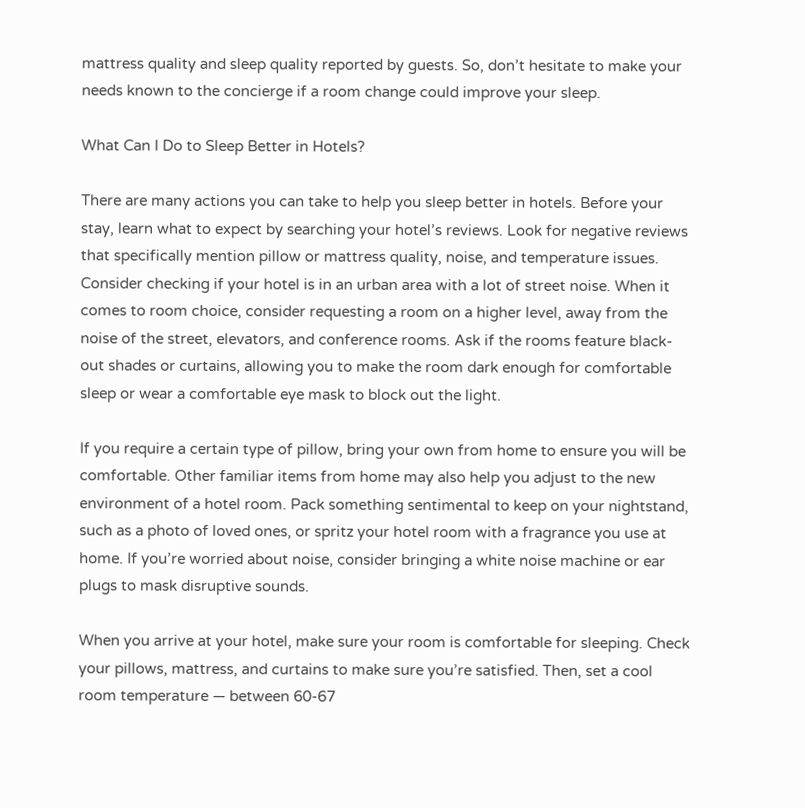mattress quality and sleep quality reported by guests. So, don’t hesitate to make your needs known to the concierge if a room change could improve your sleep.

What Can I Do to Sleep Better in Hotels?

There are many actions you can take to help you sleep better in hotels. Before your stay, learn what to expect by searching your hotel’s reviews. Look for negative reviews that specifically mention pillow or mattress quality, noise, and temperature issues. Consider checking if your hotel is in an urban area with a lot of street noise. When it comes to room choice, consider requesting a room on a higher level, away from the noise of the street, elevators, and conference rooms. Ask if the rooms feature black-out shades or curtains, allowing you to make the room dark enough for comfortable sleep or wear a comfortable eye mask to block out the light.

If you require a certain type of pillow, bring your own from home to ensure you will be comfortable. Other familiar items from home may also help you adjust to the new environment of a hotel room. Pack something sentimental to keep on your nightstand, such as a photo of loved ones, or spritz your hotel room with a fragrance you use at home. If you’re worried about noise, consider bringing a white noise machine or ear plugs to mask disruptive sounds.

When you arrive at your hotel, make sure your room is comfortable for sleeping. Check your pillows, mattress, and curtains to make sure you’re satisfied. Then, set a cool room temperature — between 60-67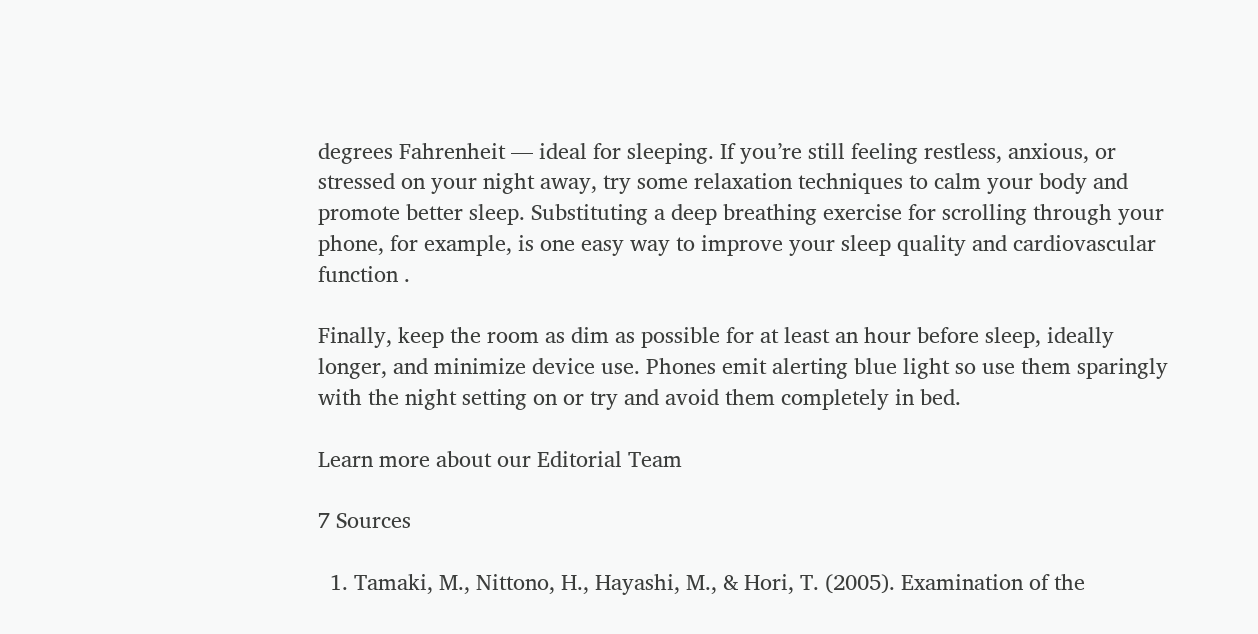degrees Fahrenheit — ideal for sleeping. If you’re still feeling restless, anxious, or stressed on your night away, try some relaxation techniques to calm your body and promote better sleep. Substituting a deep breathing exercise for scrolling through your phone, for example, is one easy way to improve your sleep quality and cardiovascular function .

Finally, keep the room as dim as possible for at least an hour before sleep, ideally longer, and minimize device use. Phones emit alerting blue light so use them sparingly with the night setting on or try and avoid them completely in bed.

Learn more about our Editorial Team

7 Sources

  1. Tamaki, M., Nittono, H., Hayashi, M., & Hori, T. (2005). Examination of the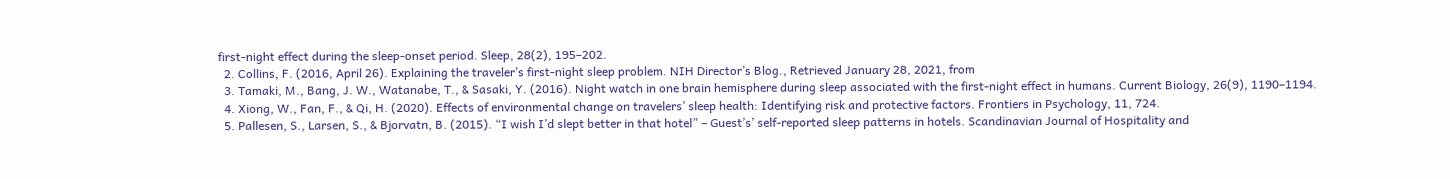first-night effect during the sleep-onset period. Sleep, 28(2), 195–202.
  2. Collins, F. (2016, April 26). Explaining the traveler’s first-night sleep problem. NIH Director’s Blog., Retrieved January 28, 2021, from
  3. Tamaki, M., Bang, J. W., Watanabe, T., & Sasaki, Y. (2016). Night watch in one brain hemisphere during sleep associated with the first-night effect in humans. Current Biology, 26(9), 1190–1194.
  4. Xiong, W., Fan, F., & Qi, H. (2020). Effects of environmental change on travelers’ sleep health: Identifying risk and protective factors. Frontiers in Psychology, 11, 724.
  5. Pallesen, S., Larsen, S., & Bjorvatn, B. (2015). “I wish I’d slept better in that hotel” – Guest’s’ self-reported sleep patterns in hotels. Scandinavian Journal of Hospitality and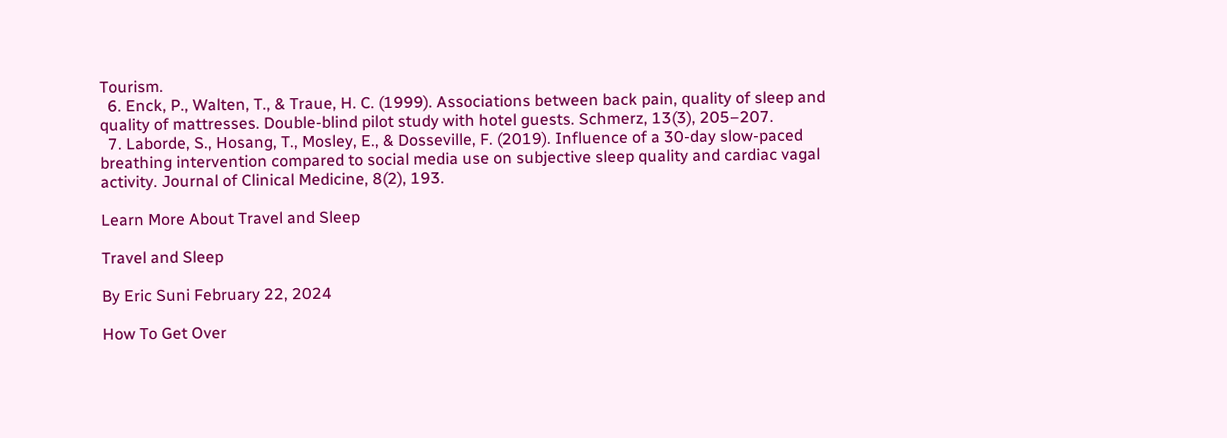Tourism.
  6. Enck, P., Walten, T., & Traue, H. C. (1999). Associations between back pain, quality of sleep and quality of mattresses. Double-blind pilot study with hotel guests. Schmerz, 13(3), 205–207.
  7. Laborde, S., Hosang, T., Mosley, E., & Dosseville, F. (2019). Influence of a 30-day slow-paced breathing intervention compared to social media use on subjective sleep quality and cardiac vagal activity. Journal of Clinical Medicine, 8(2), 193.

Learn More About Travel and Sleep

Travel and Sleep

By Eric Suni February 22, 2024

How To Get Over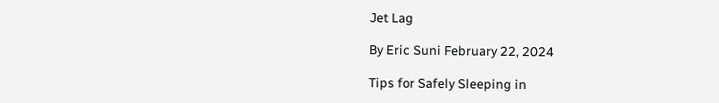Jet Lag

By Eric Suni February 22, 2024

Tips for Safely Sleeping in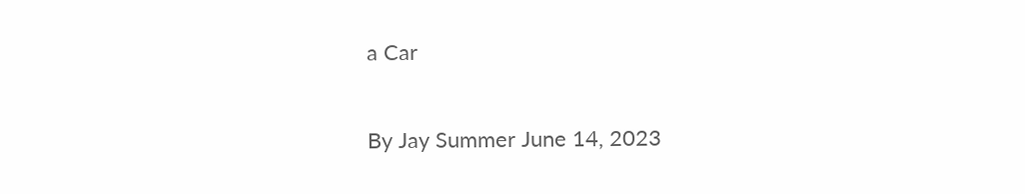a Car

By Jay Summer June 14, 2023